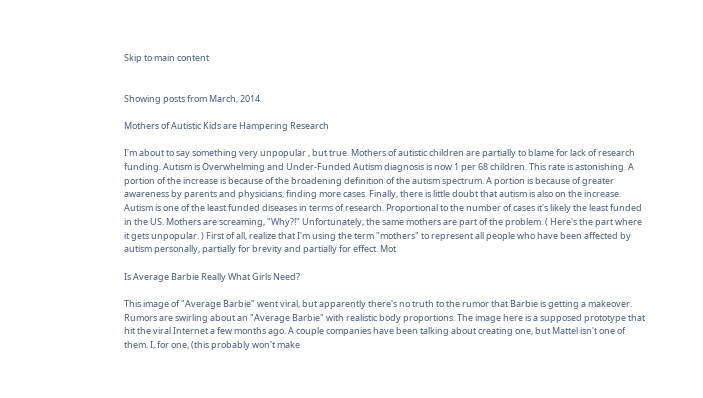Skip to main content


Showing posts from March, 2014

Mothers of Autistic Kids are Hampering Research

I'm about to say something very unpopular , but true. Mothers of autistic children are partially to blame for lack of research funding. Autism is Overwhelming and Under-Funded Autism diagnosis is now 1 per 68 children. This rate is astonishing. A portion of the increase is because of the broadening definition of the autism spectrum. A portion is because of greater awareness by parents and physicians, finding more cases. Finally, there is little doubt that autism is also on the increase. Autism is one of the least funded diseases in terms of research. Proportional to the number of cases it's likely the least funded in the US. Mothers are screaming, "Why?!" Unfortunately, the same mothers are part of the problem. ( Here's the part where it gets unpopular. ) First of all, realize that I'm using the term "mothers" to represent all people who have been affected by autism personally, partially for brevity and partially for effect. Mot

Is Average Barbie Really What Girls Need?

This image of "Average Barbie" went viral, but apparently there's no truth to the rumor that Barbie is getting a makeover.  Rumors are swirling about an "Average Barbie" with realistic body proportions. The image here is a supposed prototype that hit the viral Internet a few months ago. A couple companies have been talking about creating one, but Mattel isn't one of them. I, for one, (this probably won't make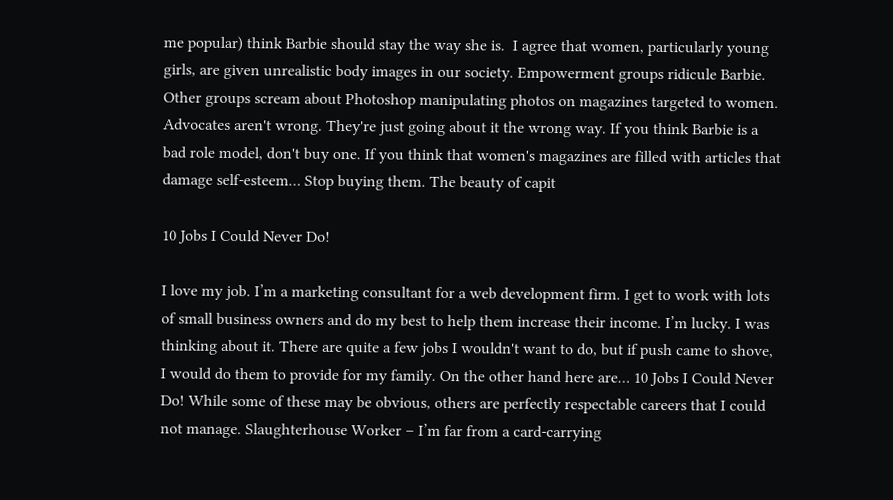me popular) think Barbie should stay the way she is.  I agree that women, particularly young girls, are given unrealistic body images in our society. Empowerment groups ridicule Barbie. Other groups scream about Photoshop manipulating photos on magazines targeted to women.  Advocates aren't wrong. They're just going about it the wrong way. If you think Barbie is a bad role model, don't buy one. If you think that women's magazines are filled with articles that damage self-esteem… Stop buying them. The beauty of capit

10 Jobs I Could Never Do!

I love my job. I’m a marketing consultant for a web development firm. I get to work with lots of small business owners and do my best to help them increase their income. I’m lucky. I was thinking about it. There are quite a few jobs I wouldn't want to do, but if push came to shove, I would do them to provide for my family. On the other hand here are… 10 Jobs I Could Never Do! While some of these may be obvious, others are perfectly respectable careers that I could not manage. Slaughterhouse Worker – I’m far from a card-carrying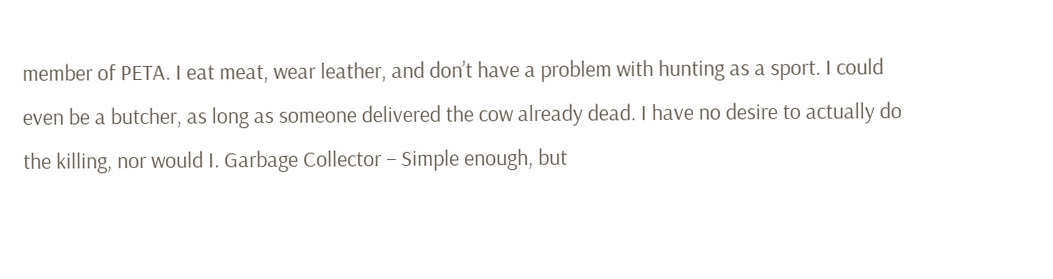member of PETA. I eat meat, wear leather, and don’t have a problem with hunting as a sport. I could even be a butcher, as long as someone delivered the cow already dead. I have no desire to actually do the killing, nor would I. Garbage Collector – Simple enough, but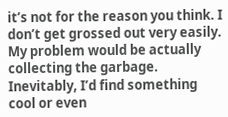it’s not for the reason you think. I don’t get grossed out very easily. My problem would be actually collecting the garbage. Inevitably, I’d find something cool or even